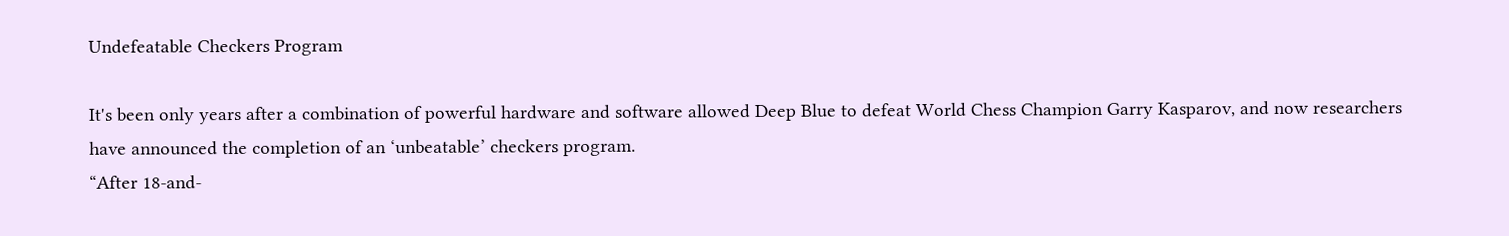Undefeatable Checkers Program

It's been only years after a combination of powerful hardware and software allowed Deep Blue to defeat World Chess Champion Garry Kasparov, and now researchers have announced the completion of an ‘unbeatable’ checkers program.
“After 18-and-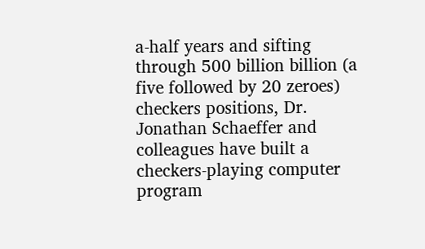a-half years and sifting through 500 billion billion (a five followed by 20 zeroes) checkers positions, Dr. Jonathan Schaeffer and colleagues have built a checkers-playing computer program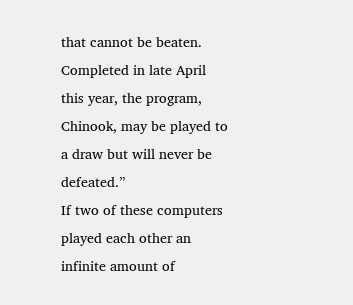that cannot be beaten. Completed in late April this year, the program, Chinook, may be played to a draw but will never be defeated.”
If two of these computers played each other an infinite amount of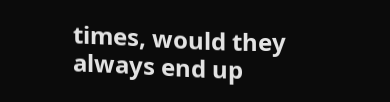times, would they always end up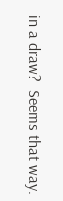in a draw?  Seems that way.